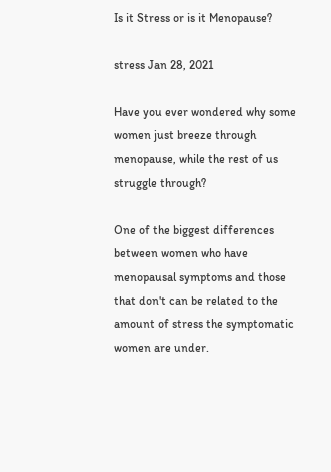Is it Stress or is it Menopause?

stress Jan 28, 2021

Have you ever wondered why some women just breeze through menopause, while the rest of us struggle through?

One of the biggest differences between women who have menopausal symptoms and those that don't can be related to the amount of stress the symptomatic women are under.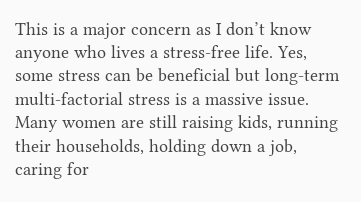This is a major concern as I don’t know anyone who lives a stress-free life. Yes, some stress can be beneficial but long-term multi-factorial stress is a massive issue. Many women are still raising kids, running their households, holding down a job, caring for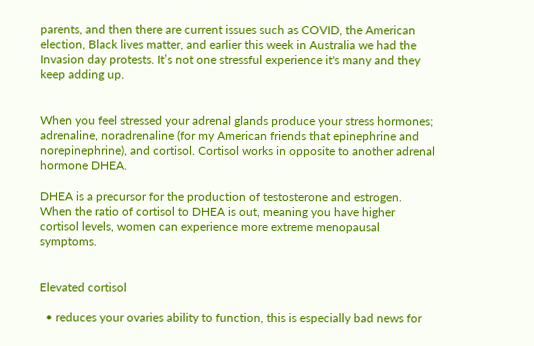parents, and then there are current issues such as COVID, the American election, Black lives matter, and earlier this week in Australia we had the Invasion day protests. It’s not one stressful experience it's many and they keep adding up.


When you feel stressed your adrenal glands produce your stress hormones; adrenaline, noradrenaline (for my American friends that epinephrine and norepinephrine), and cortisol. Cortisol works in opposite to another adrenal hormone DHEA.

DHEA is a precursor for the production of testosterone and estrogen. When the ratio of cortisol to DHEA is out, meaning you have higher cortisol levels, women can experience more extreme menopausal symptoms.


Elevated cortisol

  • reduces your ovaries ability to function, this is especially bad news for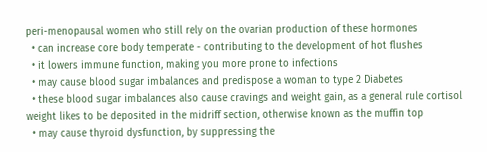peri-menopausal women who still rely on the ovarian production of these hormones
  • can increase core body temperate - contributing to the development of hot flushes
  • it lowers immune function, making you more prone to infections
  • may cause blood sugar imbalances and predispose a woman to type 2 Diabetes
  • these blood sugar imbalances also cause cravings and weight gain, as a general rule cortisol weight likes to be deposited in the midriff section, otherwise known as the muffin top
  • may cause thyroid dysfunction, by suppressing the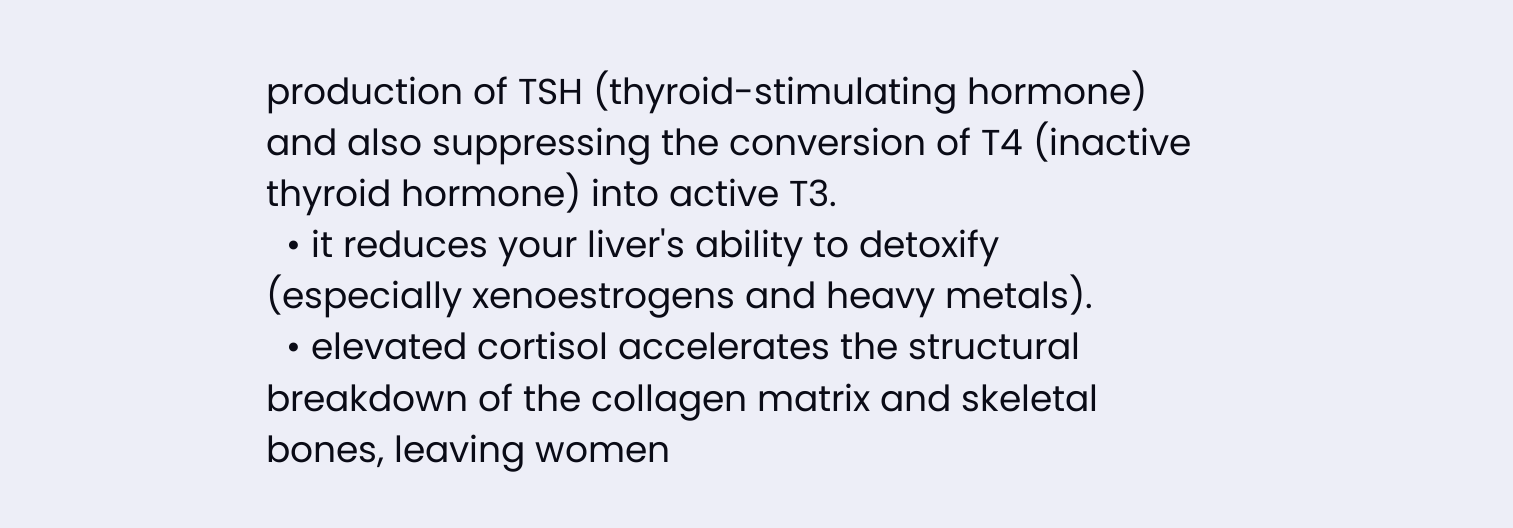production of TSH (thyroid-stimulating hormone) and also suppressing the conversion of T4 (inactive thyroid hormone) into active T3.
  • it reduces your liver's ability to detoxify (especially xenoestrogens and heavy metals).
  • elevated cortisol accelerates the structural breakdown of the collagen matrix and skeletal bones, leaving women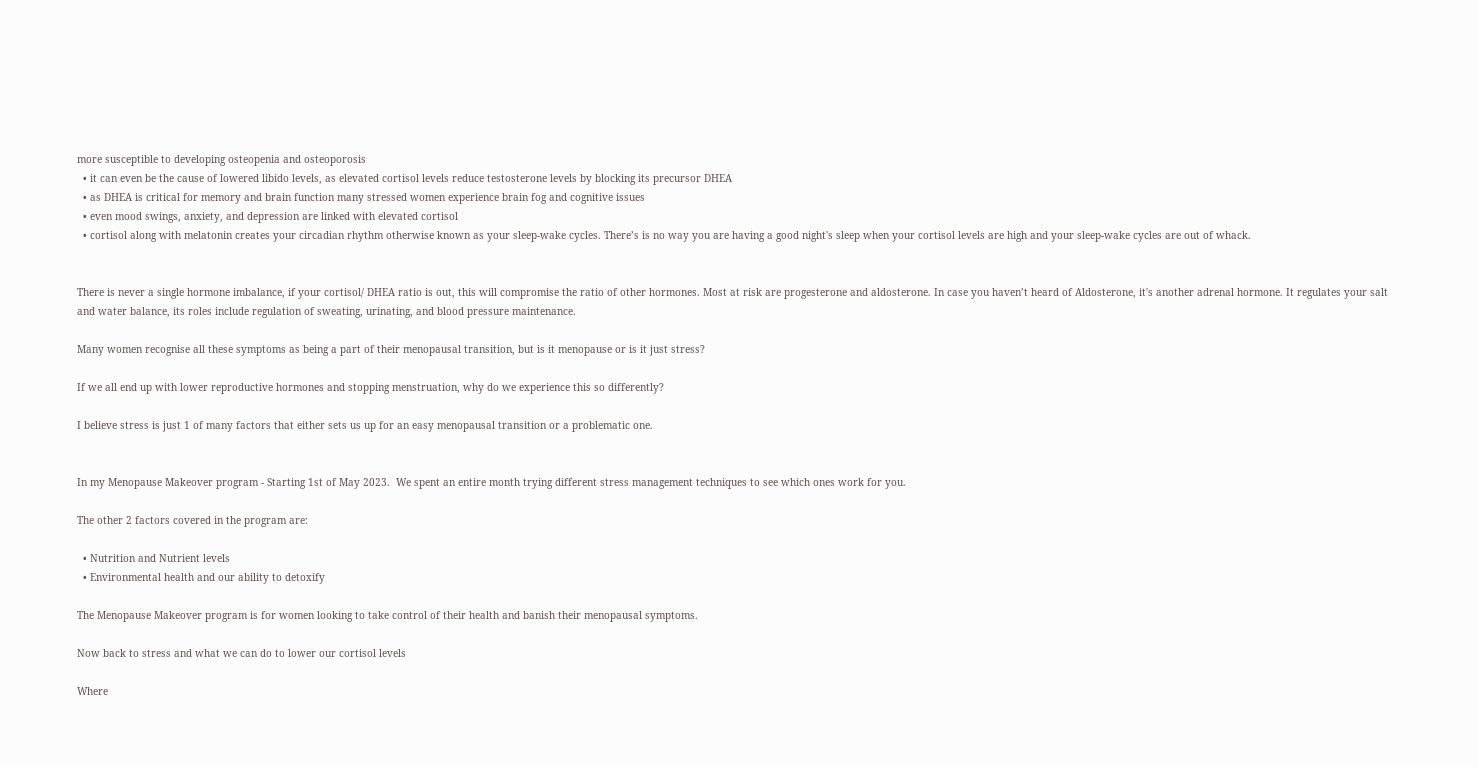more susceptible to developing osteopenia and osteoporosis
  • it can even be the cause of lowered libido levels, as elevated cortisol levels reduce testosterone levels by blocking its precursor DHEA
  • as DHEA is critical for memory and brain function many stressed women experience brain fog and cognitive issues
  • even mood swings, anxiety, and depression are linked with elevated cortisol
  • cortisol along with melatonin creates your circadian rhythm otherwise known as your sleep-wake cycles. There’s is no way you are having a good night's sleep when your cortisol levels are high and your sleep-wake cycles are out of whack.


There is never a single hormone imbalance, if your cortisol/ DHEA ratio is out, this will compromise the ratio of other hormones. Most at risk are progesterone and aldosterone. In case you haven’t heard of Aldosterone, it's another adrenal hormone. It regulates your salt and water balance, its roles include regulation of sweating, urinating, and blood pressure maintenance.

Many women recognise all these symptoms as being a part of their menopausal transition, but is it menopause or is it just stress?

If we all end up with lower reproductive hormones and stopping menstruation, why do we experience this so differently?

I believe stress is just 1 of many factors that either sets us up for an easy menopausal transition or a problematic one.


In my Menopause Makeover program - Starting 1st of May 2023.  We spent an entire month trying different stress management techniques to see which ones work for you.

The other 2 factors covered in the program are:

  • Nutrition and Nutrient levels
  • Environmental health and our ability to detoxify

The Menopause Makeover program is for women looking to take control of their health and banish their menopausal symptoms.

Now back to stress and what we can do to lower our cortisol levels

Where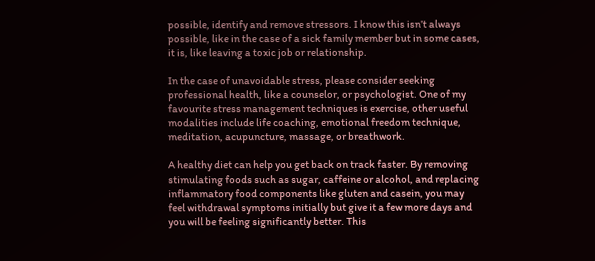possible, identify and remove stressors. I know this isn’t always possible, like in the case of a sick family member but in some cases, it is, like leaving a toxic job or relationship.

In the case of unavoidable stress, please consider seeking professional health, like a counselor, or psychologist. One of my favourite stress management techniques is exercise, other useful modalities include life coaching, emotional freedom technique, meditation, acupuncture, massage, or breathwork.

A healthy diet can help you get back on track faster. By removing stimulating foods such as sugar, caffeine or alcohol, and replacing inflammatory food components like gluten and casein, you may feel withdrawal symptoms initially but give it a few more days and you will be feeling significantly better. This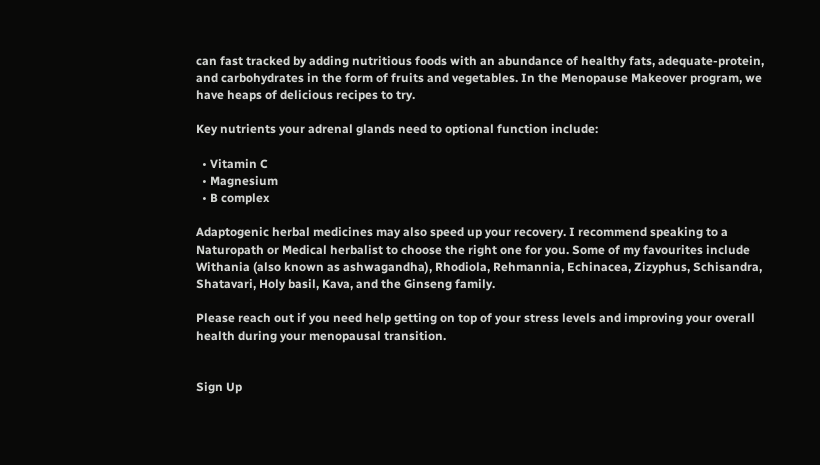can fast tracked by adding nutritious foods with an abundance of healthy fats, adequate-protein, and carbohydrates in the form of fruits and vegetables. In the Menopause Makeover program, we have heaps of delicious recipes to try.

Key nutrients your adrenal glands need to optional function include:

  • Vitamin C
  • Magnesium
  • B complex

Adaptogenic herbal medicines may also speed up your recovery. I recommend speaking to a Naturopath or Medical herbalist to choose the right one for you. Some of my favourites include Withania (also known as ashwagandha), Rhodiola, Rehmannia, Echinacea, Zizyphus, Schisandra, Shatavari, Holy basil, Kava, and the Ginseng family.

Please reach out if you need help getting on top of your stress levels and improving your overall health during your menopausal transition.


Sign Up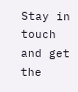Stay in touch and get the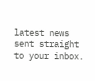latest news sent straight to your inbox.